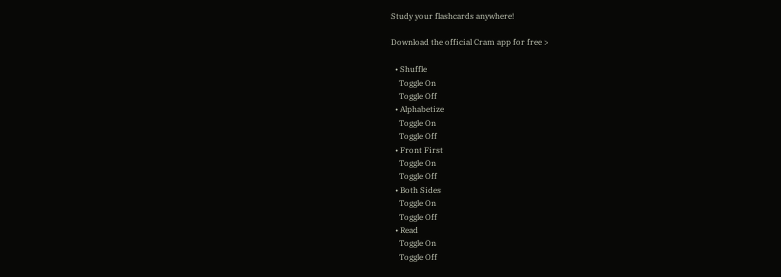Study your flashcards anywhere!

Download the official Cram app for free >

  • Shuffle
    Toggle On
    Toggle Off
  • Alphabetize
    Toggle On
    Toggle Off
  • Front First
    Toggle On
    Toggle Off
  • Both Sides
    Toggle On
    Toggle Off
  • Read
    Toggle On
    Toggle Off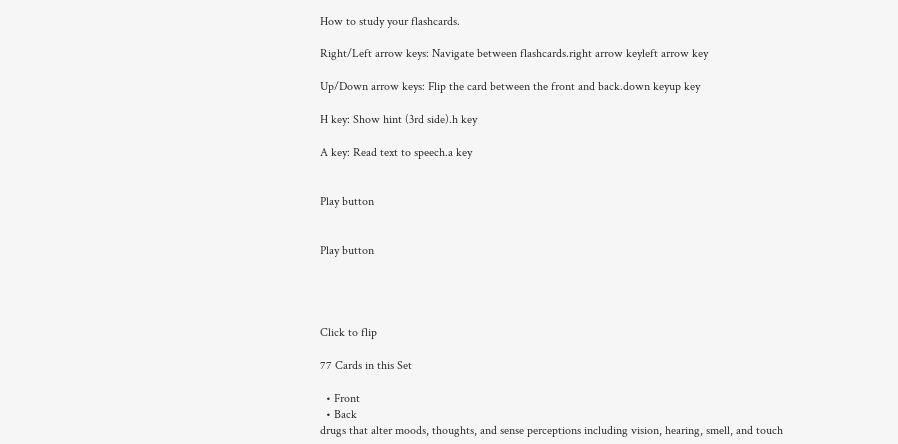How to study your flashcards.

Right/Left arrow keys: Navigate between flashcards.right arrow keyleft arrow key

Up/Down arrow keys: Flip the card between the front and back.down keyup key

H key: Show hint (3rd side).h key

A key: Read text to speech.a key


Play button


Play button




Click to flip

77 Cards in this Set

  • Front
  • Back
drugs that alter moods, thoughts, and sense perceptions including vision, hearing, smell, and touch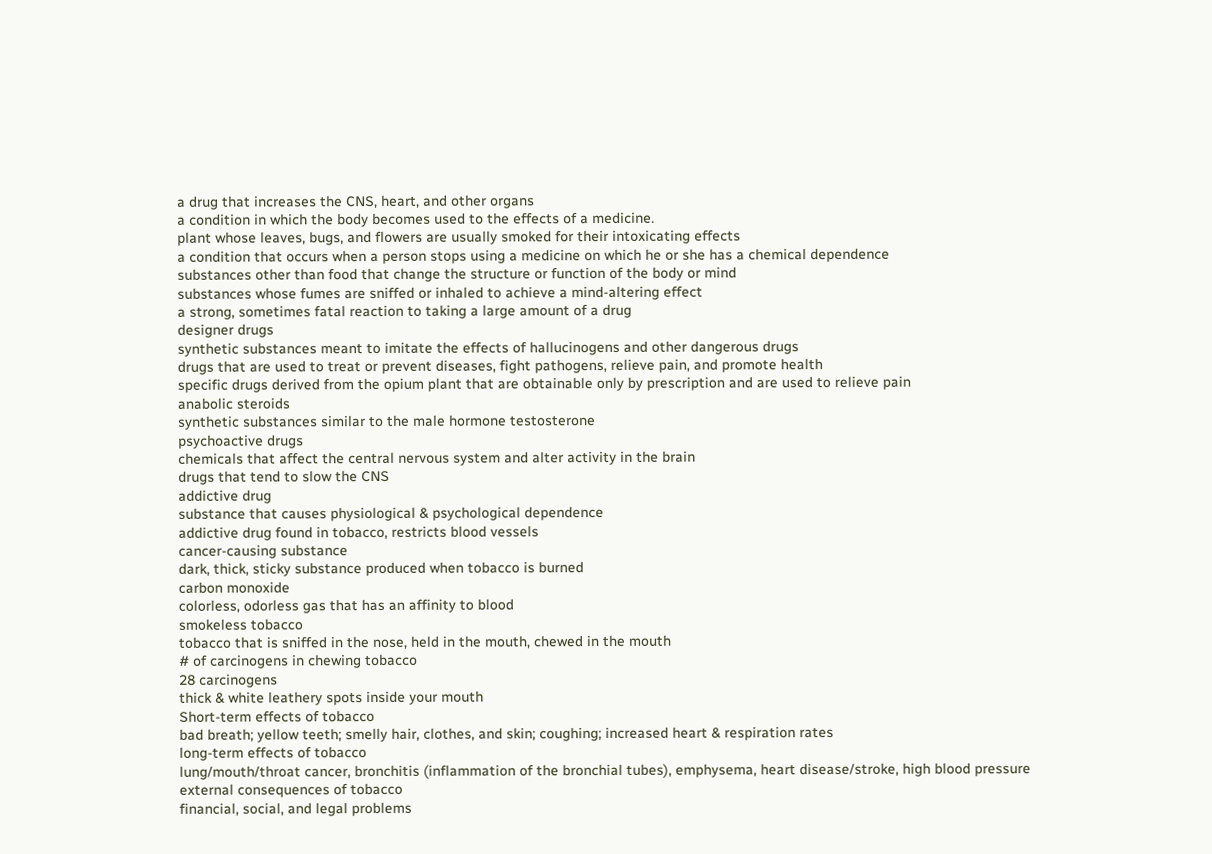a drug that increases the CNS, heart, and other organs
a condition in which the body becomes used to the effects of a medicine.
plant whose leaves, bugs, and flowers are usually smoked for their intoxicating effects
a condition that occurs when a person stops using a medicine on which he or she has a chemical dependence
substances other than food that change the structure or function of the body or mind
substances whose fumes are sniffed or inhaled to achieve a mind-altering effect
a strong, sometimes fatal reaction to taking a large amount of a drug
designer drugs
synthetic substances meant to imitate the effects of hallucinogens and other dangerous drugs
drugs that are used to treat or prevent diseases, fight pathogens, relieve pain, and promote health
specific drugs derived from the opium plant that are obtainable only by prescription and are used to relieve pain
anabolic steroids
synthetic substances similar to the male hormone testosterone
psychoactive drugs
chemicals that affect the central nervous system and alter activity in the brain
drugs that tend to slow the CNS
addictive drug
substance that causes physiological & psychological dependence
addictive drug found in tobacco, restricts blood vessels
cancer-causing substance
dark, thick, sticky substance produced when tobacco is burned
carbon monoxide
colorless, odorless gas that has an affinity to blood
smokeless tobacco
tobacco that is sniffed in the nose, held in the mouth, chewed in the mouth
# of carcinogens in chewing tobacco
28 carcinogens
thick & white leathery spots inside your mouth
Short-term effects of tobacco
bad breath; yellow teeth; smelly hair, clothes, and skin; coughing; increased heart & respiration rates
long-term effects of tobacco
lung/mouth/throat cancer, bronchitis (inflammation of the bronchial tubes), emphysema, heart disease/stroke, high blood pressure
external consequences of tobacco
financial, social, and legal problems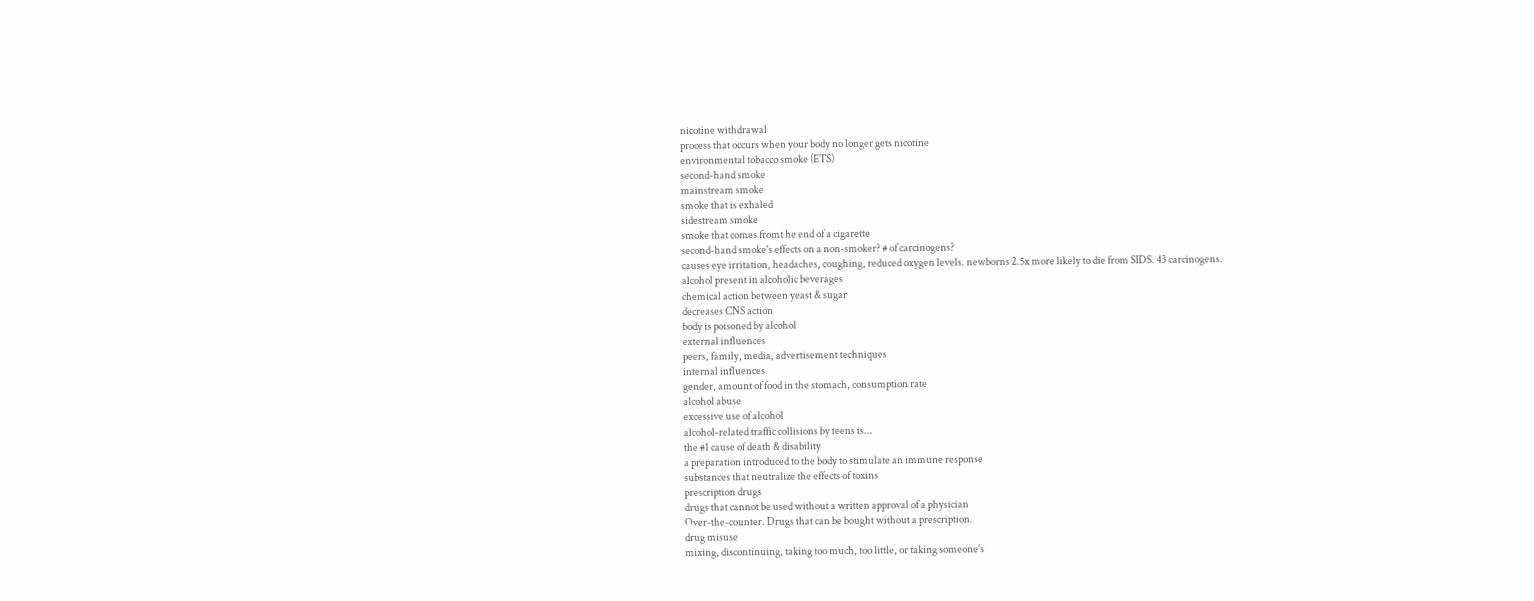nicotine withdrawal
process that occurs when your body no longer gets nicotine
environmental tobacco smoke (ETS)
second-hand smoke
mainstream smoke
smoke that is exhaled
sidestream smoke
smoke that comes fromt he end of a cigarette
second-hand smoke's effects on a non-smoker? # of carcinogens?
causes eye irritation, headaches, coughing, reduced oxygen levels. newborns 2.5x more likely to die from SIDS. 43 carcinogens.
alcohol present in alcoholic beverages
chemical action between yeast & sugar
decreases CNS action
body is poisoned by alcohol
external influences
peers, family, media, advertisement techniques
internal influences
gender, amount of food in the stomach, consumption rate
alcohol abuse
excessive use of alcohol
alcohol-related traffic collisions by teens is...
the #1 cause of death & disability
a preparation introduced to the body to stimulate an immune response
substances that neutralize the effects of toxins
prescription drugs
drugs that cannot be used without a written approval of a physician
Over-the-counter. Drugs that can be bought without a prescription.
drug misuse
mixing, discontinuing, taking too much, too little, or taking someone's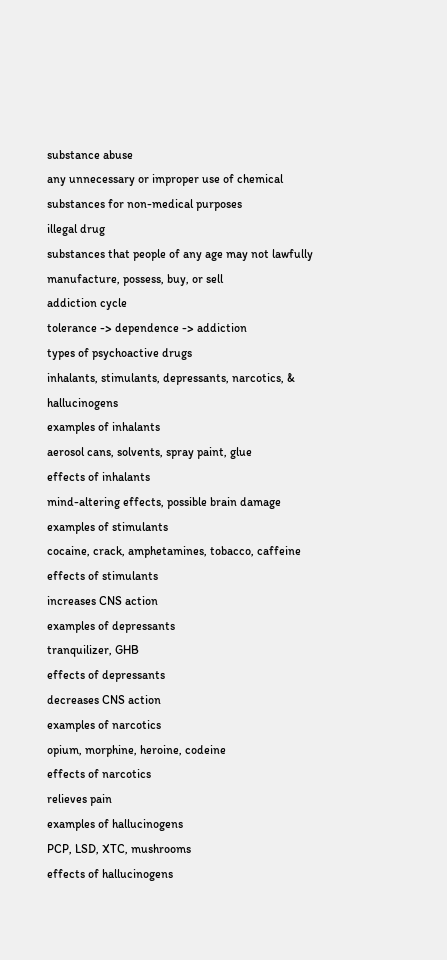substance abuse
any unnecessary or improper use of chemical substances for non-medical purposes
illegal drug
substances that people of any age may not lawfully manufacture, possess, buy, or sell
addiction cycle
tolerance -> dependence -> addiction
types of psychoactive drugs
inhalants, stimulants, depressants, narcotics, & hallucinogens
examples of inhalants
aerosol cans, solvents, spray paint, glue
effects of inhalants
mind-altering effects, possible brain damage
examples of stimulants
cocaine, crack, amphetamines, tobacco, caffeine
effects of stimulants
increases CNS action
examples of depressants
tranquilizer, GHB
effects of depressants
decreases CNS action
examples of narcotics
opium, morphine, heroine, codeine
effects of narcotics
relieves pain
examples of hallucinogens
PCP, LSD, XTC, mushrooms
effects of hallucinogens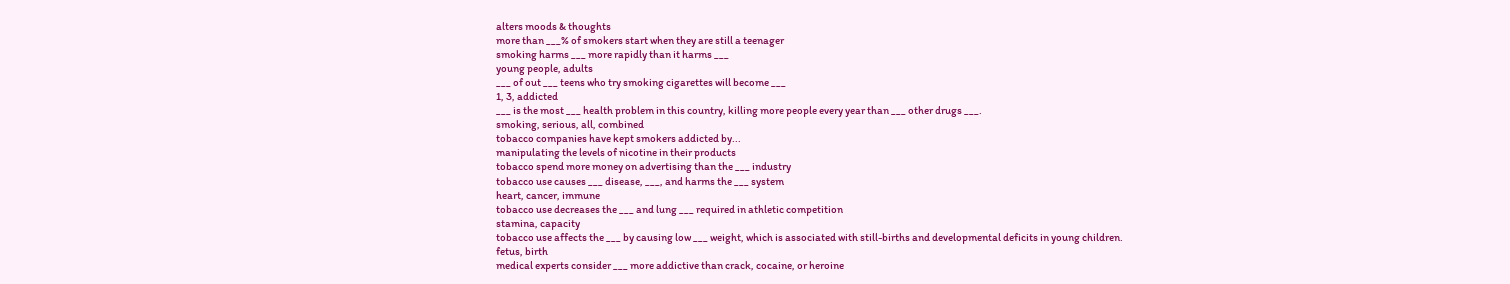alters moods & thoughts
more than ___% of smokers start when they are still a teenager
smoking harms ___ more rapidly than it harms ___
young people, adults
___ of out ___ teens who try smoking cigarettes will become ___
1, 3, addicted
___ is the most ___ health problem in this country, killing more people every year than ___ other drugs ___.
smoking, serious, all, combined
tobacco companies have kept smokers addicted by...
manipulating the levels of nicotine in their products
tobacco spend more money on advertising than the ___ industry
tobacco use causes ___ disease, ___, and harms the ___ system
heart, cancer, immune
tobacco use decreases the ___ and lung ___ required in athletic competition
stamina, capacity
tobacco use affects the ___ by causing low ___ weight, which is associated with still-births and developmental deficits in young children.
fetus, birth
medical experts consider ___ more addictive than crack, cocaine, or heroine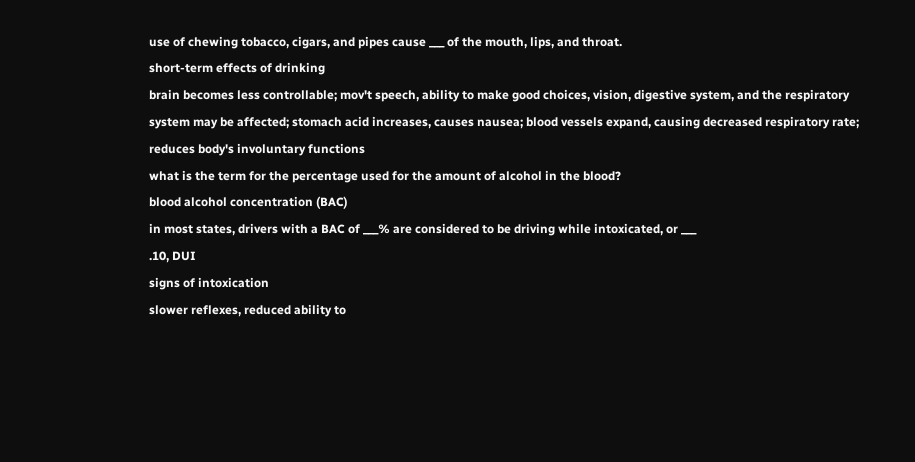use of chewing tobacco, cigars, and pipes cause ___ of the mouth, lips, and throat.
short-term effects of drinking
brain becomes less controllable; mov't speech, ability to make good choices, vision, digestive system, and the respiratory system may be affected; stomach acid increases, causes nausea; blood vessels expand, causing decreased respiratory rate; reduces body's involuntary functions
what is the term for the percentage used for the amount of alcohol in the blood?
blood alcohol concentration (BAC)
in most states, drivers with a BAC of ___% are considered to be driving while intoxicated, or ___
.10, DUI
signs of intoxication
slower reflexes, reduced ability to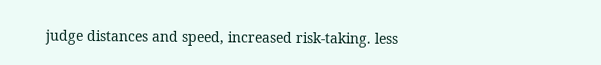judge distances and speed, increased risk-taking. less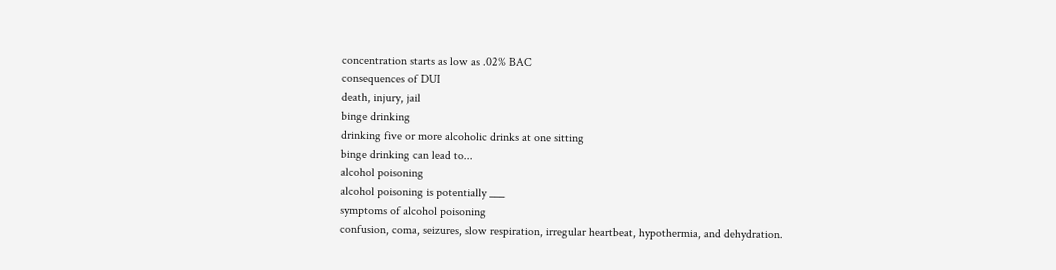concentration starts as low as .02% BAC
consequences of DUI
death, injury, jail
binge drinking
drinking five or more alcoholic drinks at one sitting
binge drinking can lead to...
alcohol poisoning
alcohol poisoning is potentially ___
symptoms of alcohol poisoning
confusion, coma, seizures, slow respiration, irregular heartbeat, hypothermia, and dehydration.